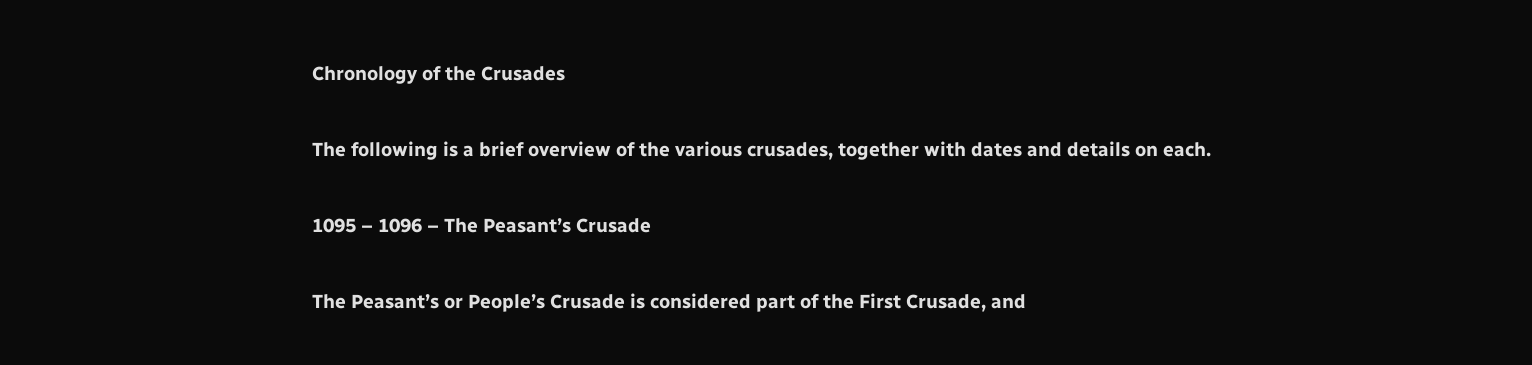Chronology of the Crusades

The following is a brief overview of the various crusades, together with dates and details on each.

1095 – 1096 – The Peasant’s Crusade

The Peasant’s or People’s Crusade is considered part of the First Crusade, and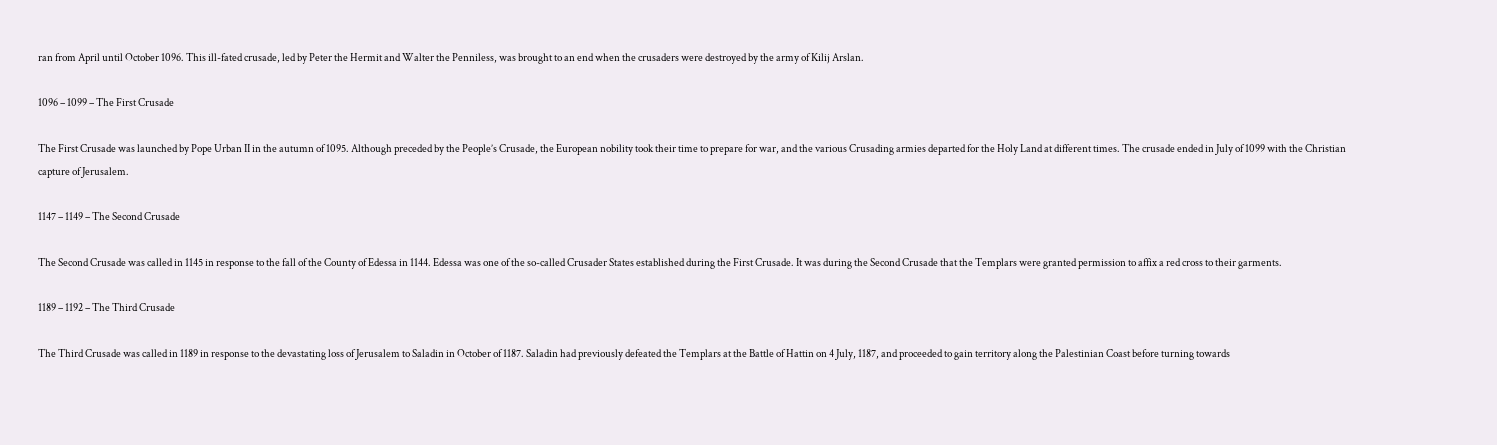ran from April until October 1096. This ill-fated crusade, led by Peter the Hermit and Walter the Penniless, was brought to an end when the crusaders were destroyed by the army of Kilij Arslan.

1096 – 1099 – The First Crusade

The First Crusade was launched by Pope Urban II in the autumn of 1095. Although preceded by the People’s Crusade, the European nobility took their time to prepare for war, and the various Crusading armies departed for the Holy Land at different times. The crusade ended in July of 1099 with the Christian capture of Jerusalem.

1147 – 1149 – The Second Crusade

The Second Crusade was called in 1145 in response to the fall of the County of Edessa in 1144. Edessa was one of the so-called Crusader States established during the First Crusade. It was during the Second Crusade that the Templars were granted permission to affix a red cross to their garments.

1189 – 1192 – The Third Crusade

The Third Crusade was called in 1189 in response to the devastating loss of Jerusalem to Saladin in October of 1187. Saladin had previously defeated the Templars at the Battle of Hattin on 4 July, 1187, and proceeded to gain territory along the Palestinian Coast before turning towards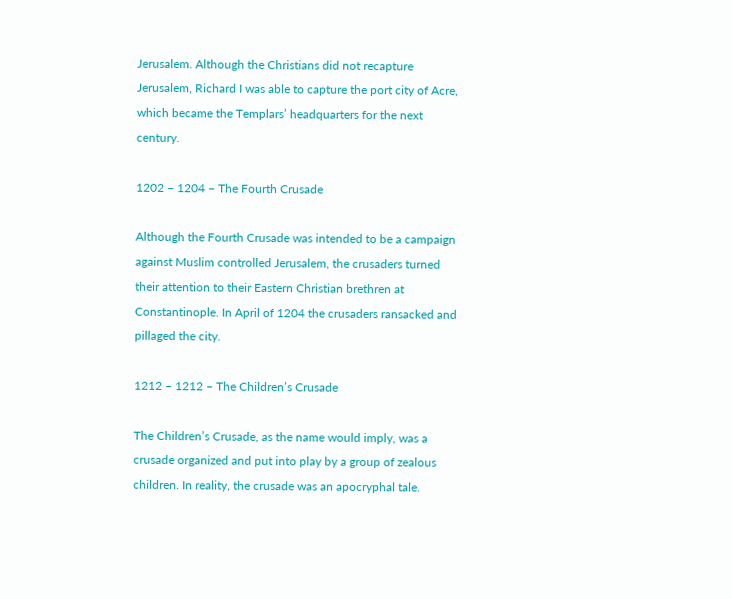Jerusalem. Although the Christians did not recapture Jerusalem, Richard I was able to capture the port city of Acre, which became the Templars’ headquarters for the next century.

1202 – 1204 – The Fourth Crusade

Although the Fourth Crusade was intended to be a campaign against Muslim controlled Jerusalem, the crusaders turned their attention to their Eastern Christian brethren at Constantinople. In April of 1204 the crusaders ransacked and pillaged the city.

1212 – 1212 – The Children’s Crusade

The Children’s Crusade, as the name would imply, was a crusade organized and put into play by a group of zealous children. In reality, the crusade was an apocryphal tale.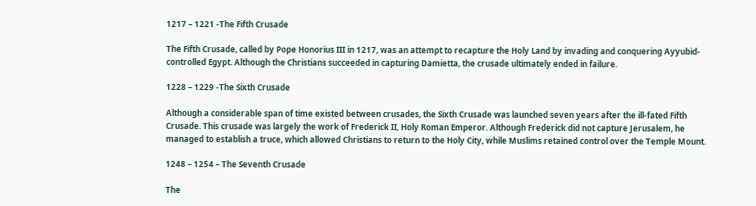1217 – 1221 -The Fifth Crusade

The Fifth Crusade, called by Pope Honorius III in 1217, was an attempt to recapture the Holy Land by invading and conquering Ayyubid-controlled Egypt. Although the Christians succeeded in capturing Damietta, the crusade ultimately ended in failure.

1228 – 1229 -The Sixth Crusade

Although a considerable span of time existed between crusades, the Sixth Crusade was launched seven years after the ill-fated Fifth Crusade. This crusade was largely the work of Frederick II, Holy Roman Emperor. Although Frederick did not capture Jerusalem, he managed to establish a truce, which allowed Christians to return to the Holy City, while Muslims retained control over the Temple Mount.

1248 – 1254 – The Seventh Crusade

The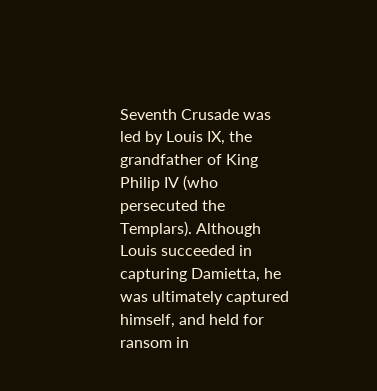Seventh Crusade was led by Louis IX, the grandfather of King Philip IV (who persecuted the Templars). Although Louis succeeded in capturing Damietta, he was ultimately captured himself, and held for ransom in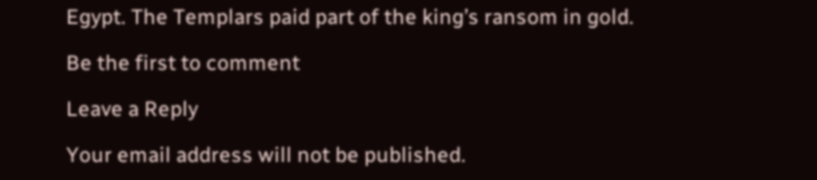Egypt. The Templars paid part of the king’s ransom in gold.

Be the first to comment

Leave a Reply

Your email address will not be published.